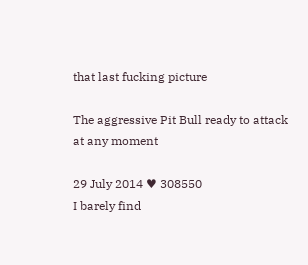that last fucking picture

The aggressive Pit Bull ready to attack at any moment

29 July 2014 ♥ 308550
I barely find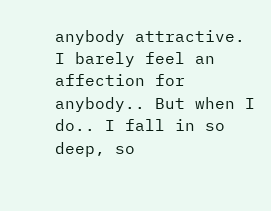anybody attractive. I barely feel an affection for anybody.. But when I do.. I fall in so deep, so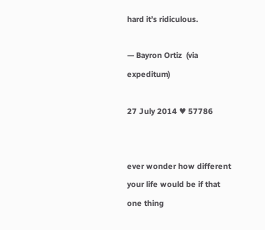hard it’s ridiculous.

— Bayron Ortiz  (via expeditum)

27 July 2014 ♥ 57786


ever wonder how different your life would be if that one thing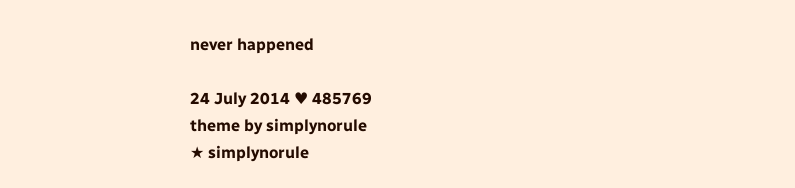never happened

24 July 2014 ♥ 485769
theme by simplynorule
★ simplynorule